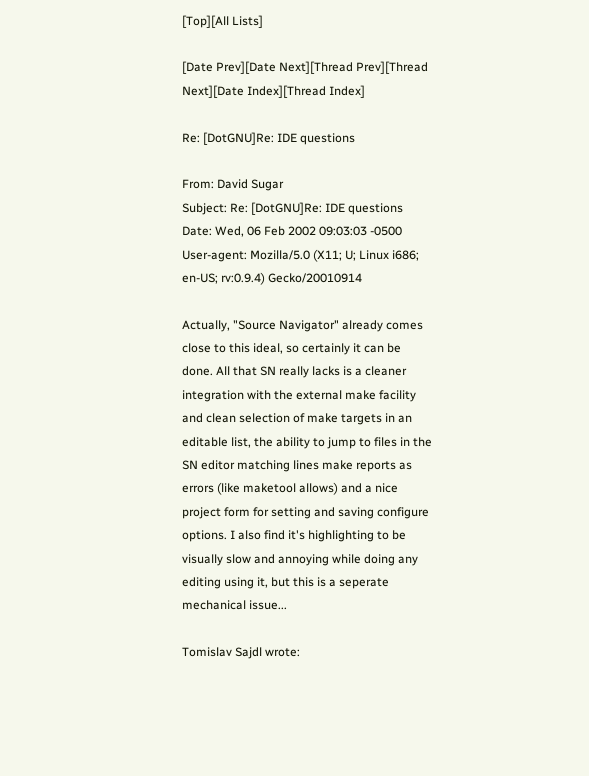[Top][All Lists]

[Date Prev][Date Next][Thread Prev][Thread Next][Date Index][Thread Index]

Re: [DotGNU]Re: IDE questions

From: David Sugar
Subject: Re: [DotGNU]Re: IDE questions
Date: Wed, 06 Feb 2002 09:03:03 -0500
User-agent: Mozilla/5.0 (X11; U; Linux i686; en-US; rv:0.9.4) Gecko/20010914

Actually, "Source Navigator" already comes close to this ideal, so certainly it can be done. All that SN really lacks is a cleaner integration with the external make facility and clean selection of make targets in an editable list, the ability to jump to files in the SN editor matching lines make reports as errors (like maketool allows) and a nice project form for setting and saving configure options. I also find it's highlighting to be visually slow and annoying while doing any editing using it, but this is a seperate mechanical issue...

Tomislav Sajdl wrote: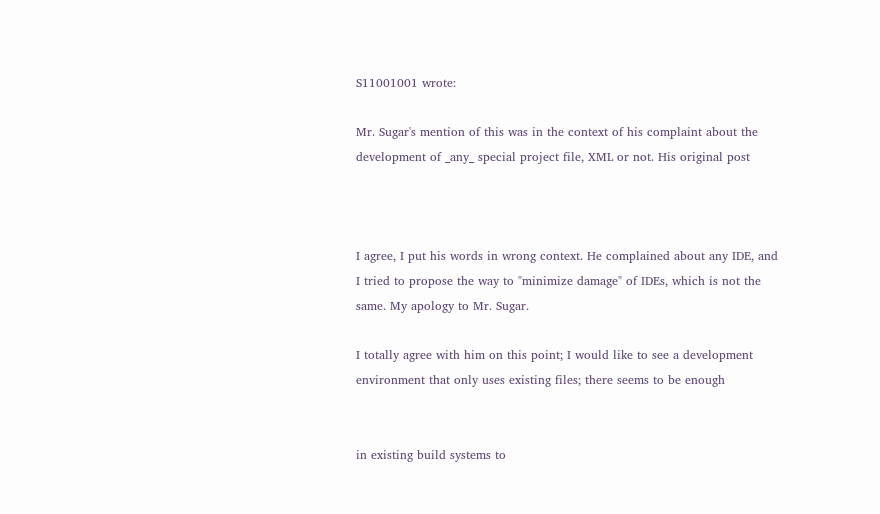S11001001 wrote:

Mr. Sugar's mention of this was in the context of his complaint about the
development of _any_ special project file, XML or not. His original post



I agree, I put his words in wrong context. He complained about any IDE, and
I tried to propose the way to "minimize damage" of IDEs, which is not the
same. My apology to Mr. Sugar.

I totally agree with him on this point; I would like to see a development
environment that only uses existing files; there seems to be enough


in existing build systems to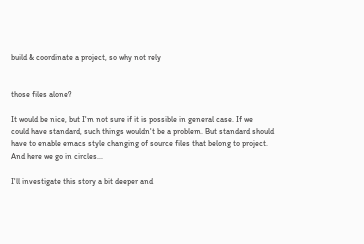build & coordinate a project, so why not rely


those files alone?

It would be nice, but I'm not sure if it is possible in general case. If we
could have standard, such things wouldn't be a problem. But standard should
have to enable emacs style changing of source files that belong to project.
And here we go in circles...

I'll investigate this story a bit deeper and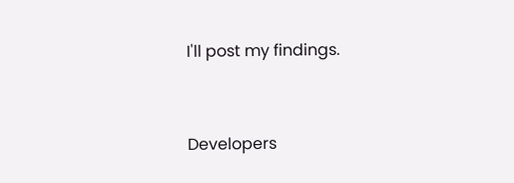I'll post my findings.


Developers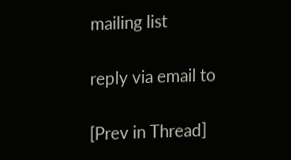mailing list

reply via email to

[Prev in Thread]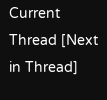Current Thread [Next in Thread]